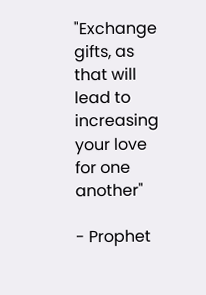"Exchange gifts, as that will lead to increasing your love for one another"

- Prophet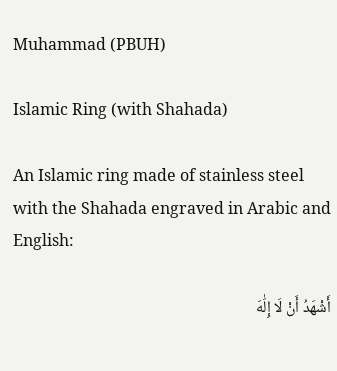Muhammad (PBUH)

Islamic Ring (with Shahada)

An Islamic ring made of stainless steel with the Shahada engraved in Arabic and English:

أَشْهَدُ أَنْ لَا إِلَٰهَ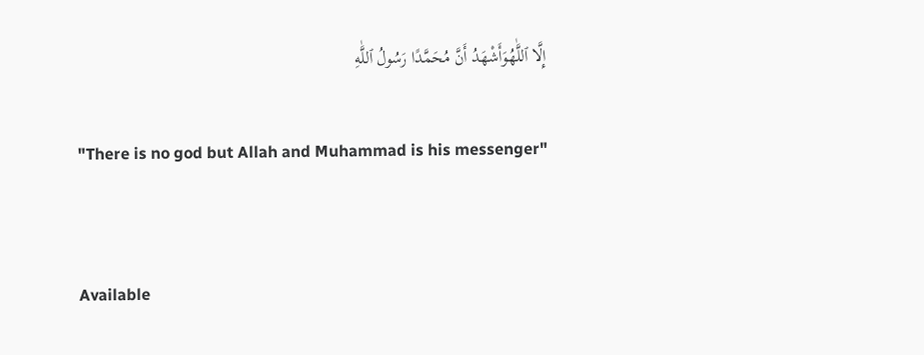إِلَّا ٱللَّٰهُوَأَشْهَدُ أَنَّ مُحَمَّدًا رَسُولُ ٱللَّٰهِ

"There is no god but Allah and Muhammad is his messenger"


Available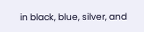in black, blue, silver, and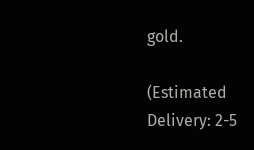gold.

(Estimated Delivery: 2-5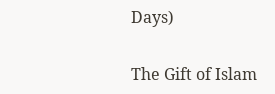Days)

The Gift of Islam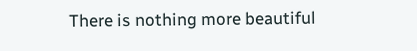There is nothing more beautiful